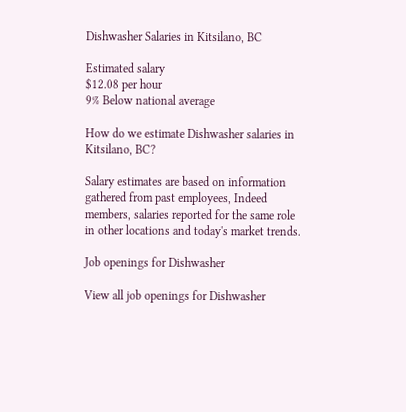Dishwasher Salaries in Kitsilano, BC

Estimated salary
$12.08 per hour
9% Below national average

How do we estimate Dishwasher salaries in Kitsilano, BC?

Salary estimates are based on information gathered from past employees, Indeed members, salaries reported for the same role in other locations and today's market trends.

Job openings for Dishwasher

View all job openings for Dishwasher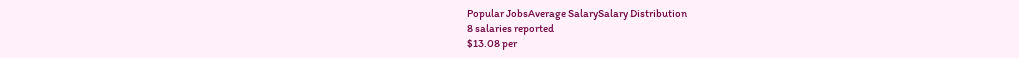Popular JobsAverage SalarySalary Distribution
8 salaries reported
$13.08 per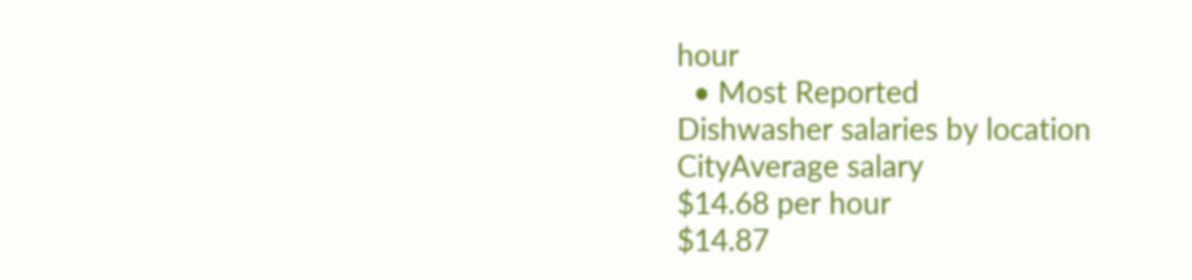hour
  • Most Reported
Dishwasher salaries by location
CityAverage salary
$14.68 per hour
$14.87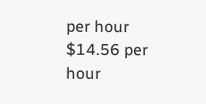per hour
$14.56 per hour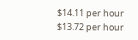$14.11 per hour
$13.72 per hour